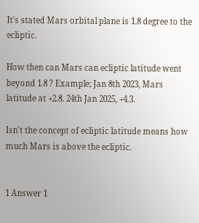It's stated Mars orbital plane is 1.8 degree to the ecliptic.

How then can Mars can ecliptic latitude went beyond 1.8 ? Example; Jan 8th 2023, Mars latitude at +2.8. 24th Jan 2025, +4.3.

Isn't the concept of ecliptic latitude means how much Mars is above the ecliptic.


1 Answer 1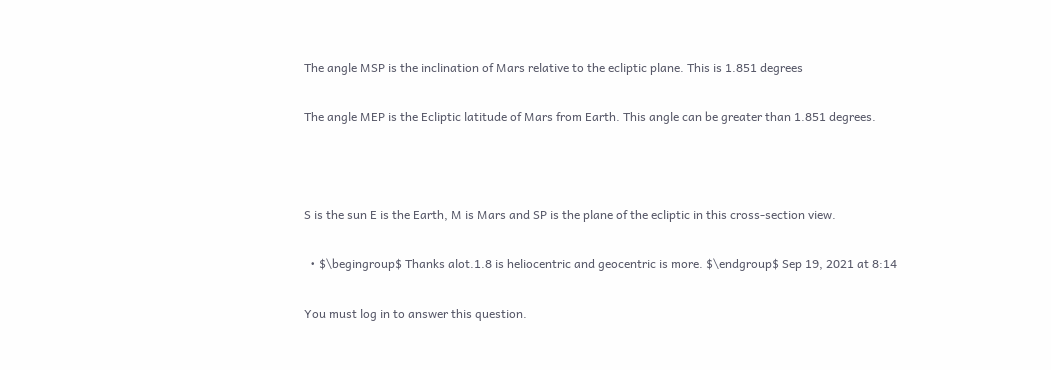The angle MSP is the inclination of Mars relative to the ecliptic plane. This is 1.851 degrees

The angle MEP is the Ecliptic latitude of Mars from Earth. This angle can be greater than 1.851 degrees.



S is the sun E is the Earth, M is Mars and SP is the plane of the ecliptic in this cross-section view.

  • $\begingroup$ Thanks alot.1.8 is heliocentric and geocentric is more. $\endgroup$ Sep 19, 2021 at 8:14

You must log in to answer this question.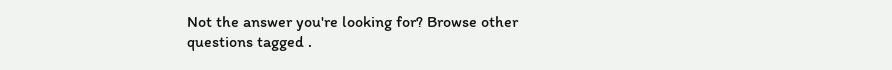Not the answer you're looking for? Browse other questions tagged .